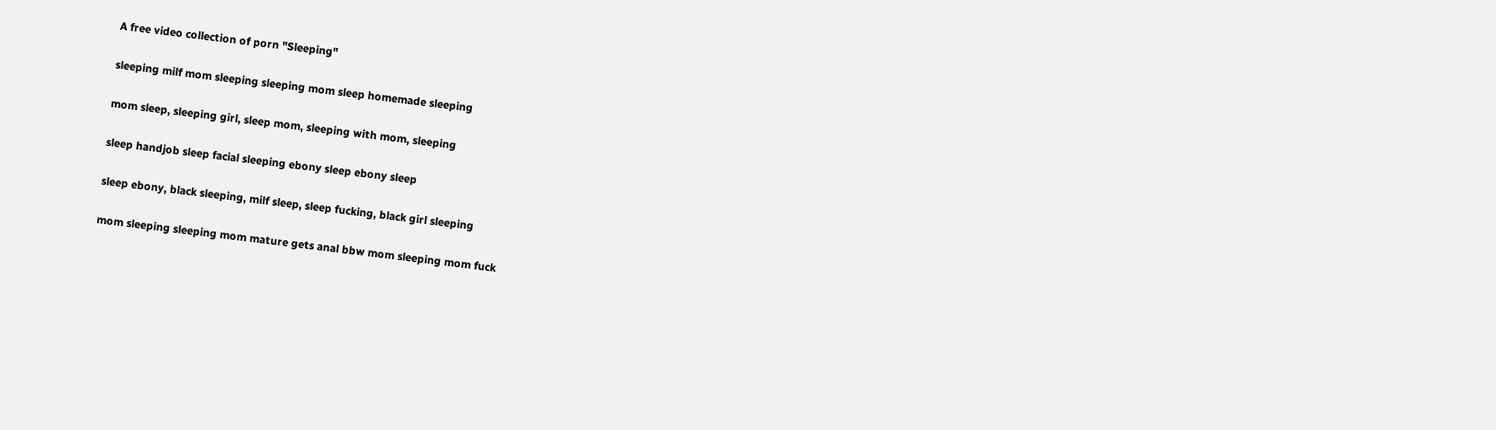A free video collection of porn "Sleeping"

sleeping milf mom sleeping sleeping mom sleep homemade sleeping

mom sleep, sleeping girl, sleep mom, sleeping with mom, sleeping

sleep handjob sleep facial sleeping ebony sleep ebony sleep

sleep ebony, black sleeping, milf sleep, sleep fucking, black girl sleeping

mom sleeping sleeping mom mature gets anal bbw mom sleeping mom fuck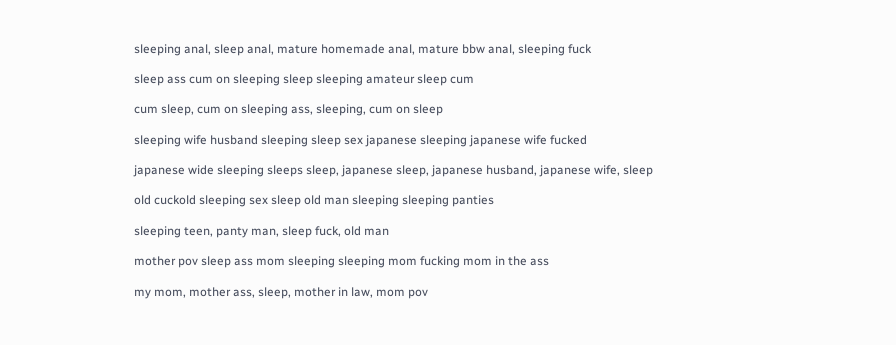sleeping anal, sleep anal, mature homemade anal, mature bbw anal, sleeping fuck

sleep ass cum on sleeping sleep sleeping amateur sleep cum

cum sleep, cum on sleeping ass, sleeping, cum on sleep

sleeping wife husband sleeping sleep sex japanese sleeping japanese wife fucked

japanese wide sleeping sleeps sleep, japanese sleep, japanese husband, japanese wife, sleep

old cuckold sleeping sex sleep old man sleeping sleeping panties

sleeping teen, panty man, sleep fuck, old man

mother pov sleep ass mom sleeping sleeping mom fucking mom in the ass

my mom, mother ass, sleep, mother in law, mom pov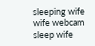sleeping wife wife webcam sleep wife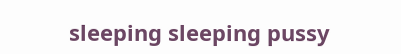sleeping sleeping pussy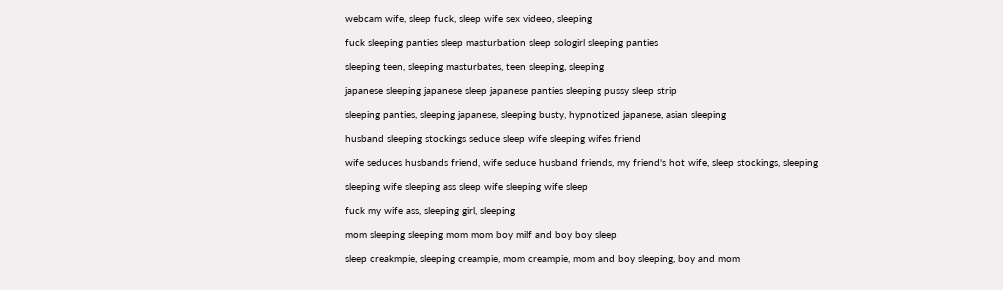webcam wife, sleep fuck, sleep wife sex videeo, sleeping

fuck sleeping panties sleep masturbation sleep sologirl sleeping panties

sleeping teen, sleeping masturbates, teen sleeping, sleeping

japanese sleeping japanese sleep japanese panties sleeping pussy sleep strip

sleeping panties, sleeping japanese, sleeping busty, hypnotized japanese, asian sleeping

husband sleeping stockings seduce sleep wife sleeping wifes friend

wife seduces husbands friend, wife seduce husband friends, my friend's hot wife, sleep stockings, sleeping

sleeping wife sleeping ass sleep wife sleeping wife sleep

fuck my wife ass, sleeping girl, sleeping

mom sleeping sleeping mom mom boy milf and boy boy sleep

sleep creakmpie, sleeping creampie, mom creampie, mom and boy sleeping, boy and mom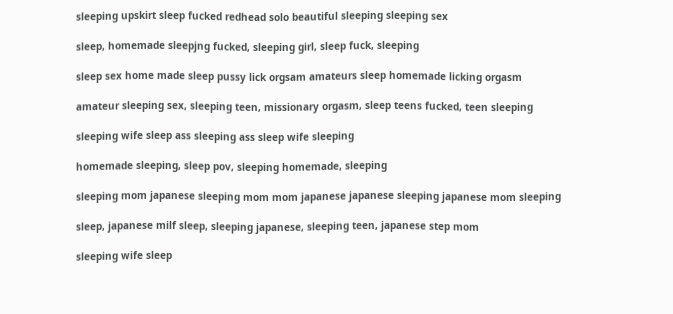sleeping upskirt sleep fucked redhead solo beautiful sleeping sleeping sex

sleep, homemade sleepjng fucked, sleeping girl, sleep fuck, sleeping

sleep sex home made sleep pussy lick orgsam amateurs sleep homemade licking orgasm

amateur sleeping sex, sleeping teen, missionary orgasm, sleep teens fucked, teen sleeping

sleeping wife sleep ass sleeping ass sleep wife sleeping

homemade sleeping, sleep pov, sleeping homemade, sleeping

sleeping mom japanese sleeping mom mom japanese japanese sleeping japanese mom sleeping

sleep, japanese milf sleep, sleeping japanese, sleeping teen, japanese step mom

sleeping wife sleep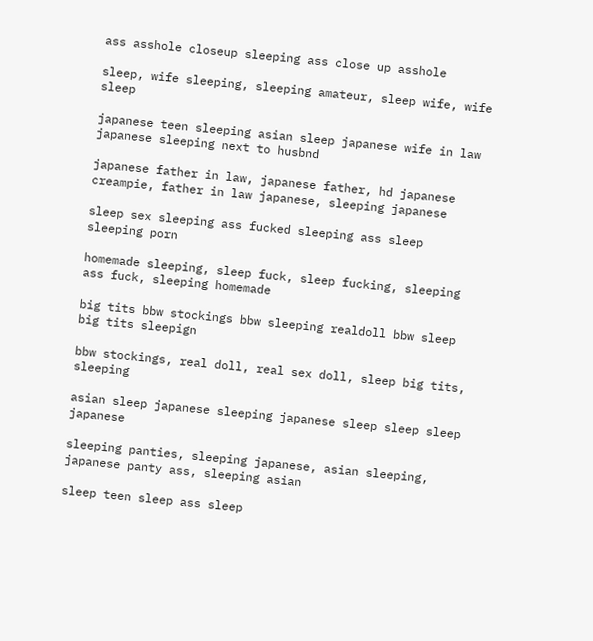ass asshole closeup sleeping ass close up asshole

sleep, wife sleeping, sleeping amateur, sleep wife, wife sleep

japanese teen sleeping asian sleep japanese wife in law japanese sleeping next to husbnd

japanese father in law, japanese father, hd japanese creampie, father in law japanese, sleeping japanese

sleep sex sleeping ass fucked sleeping ass sleep sleeping porn

homemade sleeping, sleep fuck, sleep fucking, sleeping ass fuck, sleeping homemade

big tits bbw stockings bbw sleeping realdoll bbw sleep big tits sleepign

bbw stockings, real doll, real sex doll, sleep big tits, sleeping

asian sleep japanese sleeping japanese sleep sleep sleep japanese

sleeping panties, sleeping japanese, asian sleeping, japanese panty ass, sleeping asian

sleep teen sleep ass sleep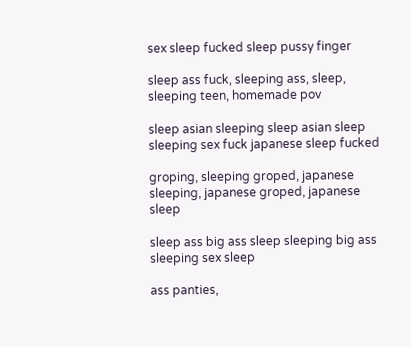sex sleep fucked sleep pussy finger

sleep ass fuck, sleeping ass, sleep, sleeping teen, homemade pov

sleep asian sleeping sleep asian sleep sleeping sex fuck japanese sleep fucked

groping, sleeping groped, japanese sleeping, japanese groped, japanese sleep

sleep ass big ass sleep sleeping big ass sleeping sex sleep

ass panties,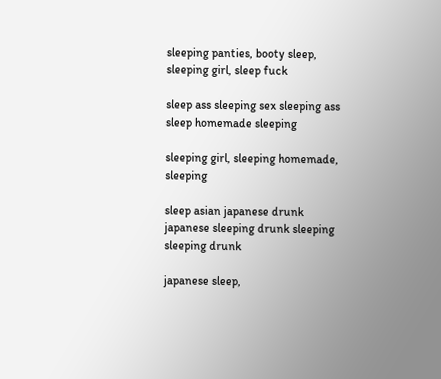sleeping panties, booty sleep, sleeping girl, sleep fuck

sleep ass sleeping sex sleeping ass sleep homemade sleeping

sleeping girl, sleeping homemade, sleeping

sleep asian japanese drunk japanese sleeping drunk sleeping sleeping drunk

japanese sleep,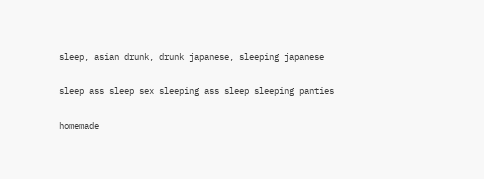sleep, asian drunk, drunk japanese, sleeping japanese

sleep ass sleep sex sleeping ass sleep sleeping panties

homemade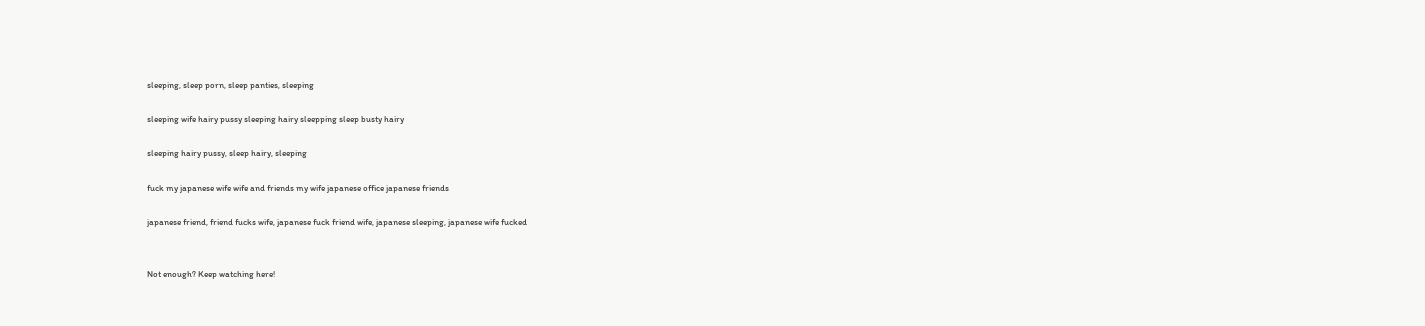sleeping, sleep porn, sleep panties, sleeping

sleeping wife hairy pussy sleeping hairy sleepping sleep busty hairy

sleeping hairy pussy, sleep hairy, sleeping

fuck my japanese wife wife and friends my wife japanese office japanese friends

japanese friend, friend fucks wife, japanese fuck friend wife, japanese sleeping, japanese wife fucked


Not enough? Keep watching here!